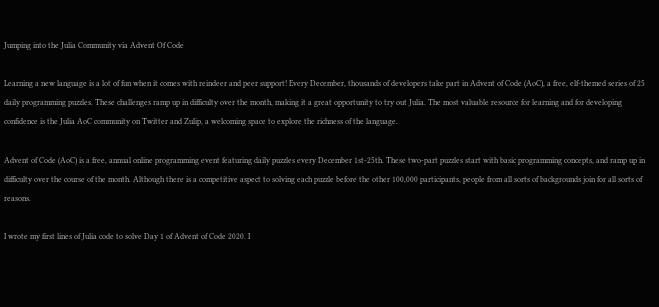Jumping into the Julia Community via Advent Of Code

Learning a new language is a lot of fun when it comes with reindeer and peer support! Every December, thousands of developers take part in Advent of Code (AoC), a free, elf-themed series of 25 daily programming puzzles. These challenges ramp up in difficulty over the month, making it a great opportunity to try out Julia. The most valuable resource for learning and for developing confidence is the Julia AoC community on Twitter and Zulip, a welcoming space to explore the richness of the language.

Advent of Code (AoC) is a free, annual online programming event featuring daily puzzles every December 1st-25th. These two-part puzzles start with basic programming concepts, and ramp up in difficulty over the course of the month. Although there is a competitive aspect to solving each puzzle before the other 100,000 participants, people from all sorts of backgrounds join for all sorts of reasons.

I wrote my first lines of Julia code to solve Day 1 of Advent of Code 2020. I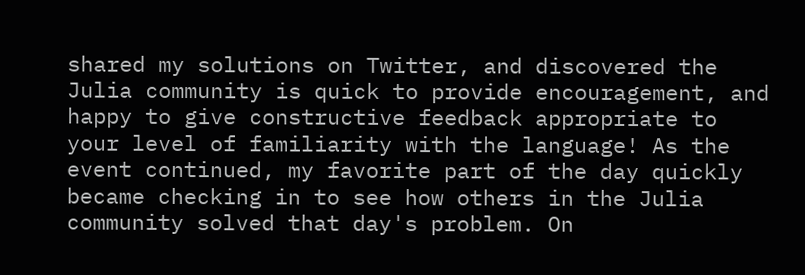shared my solutions on Twitter, and discovered the Julia community is quick to provide encouragement, and happy to give constructive feedback appropriate to your level of familiarity with the language! As the event continued, my favorite part of the day quickly became checking in to see how others in the Julia community solved that day's problem. On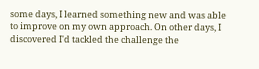some days, I learned something new and was able to improve on my own approach. On other days, I discovered I'd tackled the challenge the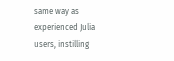same way as experienced Julia users, instilling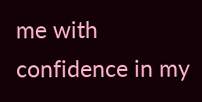me with confidence in my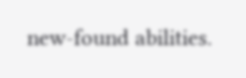new-found abilities.